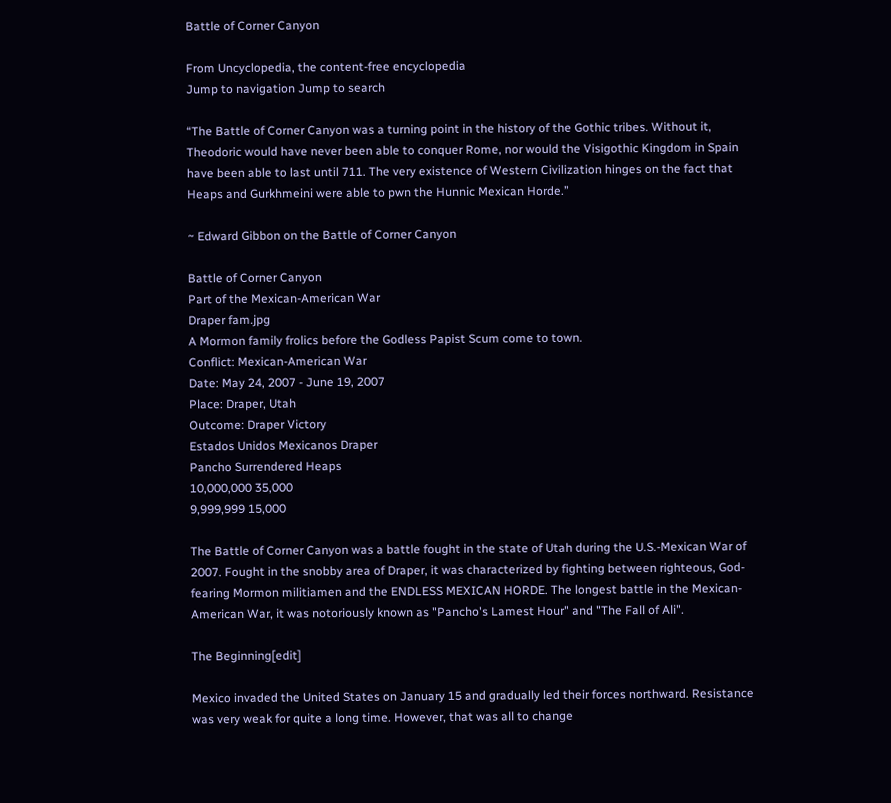Battle of Corner Canyon

From Uncyclopedia, the content-free encyclopedia
Jump to navigation Jump to search

“The Battle of Corner Canyon was a turning point in the history of the Gothic tribes. Without it, Theodoric would have never been able to conquer Rome, nor would the Visigothic Kingdom in Spain have been able to last until 711. The very existence of Western Civilization hinges on the fact that Heaps and Gurkhmeini were able to pwn the Hunnic Mexican Horde.”

~ Edward Gibbon on the Battle of Corner Canyon

Battle of Corner Canyon
Part of the Mexican-American War
Draper fam.jpg
A Mormon family frolics before the Godless Papist Scum come to town.
Conflict: Mexican-American War
Date: May 24, 2007 - June 19, 2007
Place: Draper, Utah
Outcome: Draper Victory
Estados Unidos Mexicanos Draper
Pancho Surrendered Heaps
10,000,000 35,000
9,999,999 15,000

The Battle of Corner Canyon was a battle fought in the state of Utah during the U.S.-Mexican War of 2007. Fought in the snobby area of Draper, it was characterized by fighting between righteous, God-fearing Mormon militiamen and the ENDLESS MEXICAN HORDE. The longest battle in the Mexican-American War, it was notoriously known as "Pancho's Lamest Hour" and "The Fall of Ali".

The Beginning[edit]

Mexico invaded the United States on January 15 and gradually led their forces northward. Resistance was very weak for quite a long time. However, that was all to change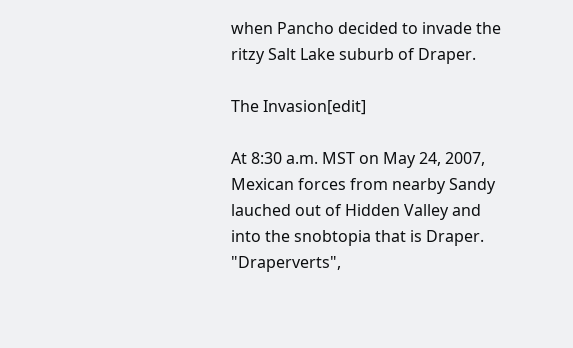when Pancho decided to invade the ritzy Salt Lake suburb of Draper.

The Invasion[edit]

At 8:30 a.m. MST on May 24, 2007, Mexican forces from nearby Sandy lauched out of Hidden Valley and into the snobtopia that is Draper. "Draperverts",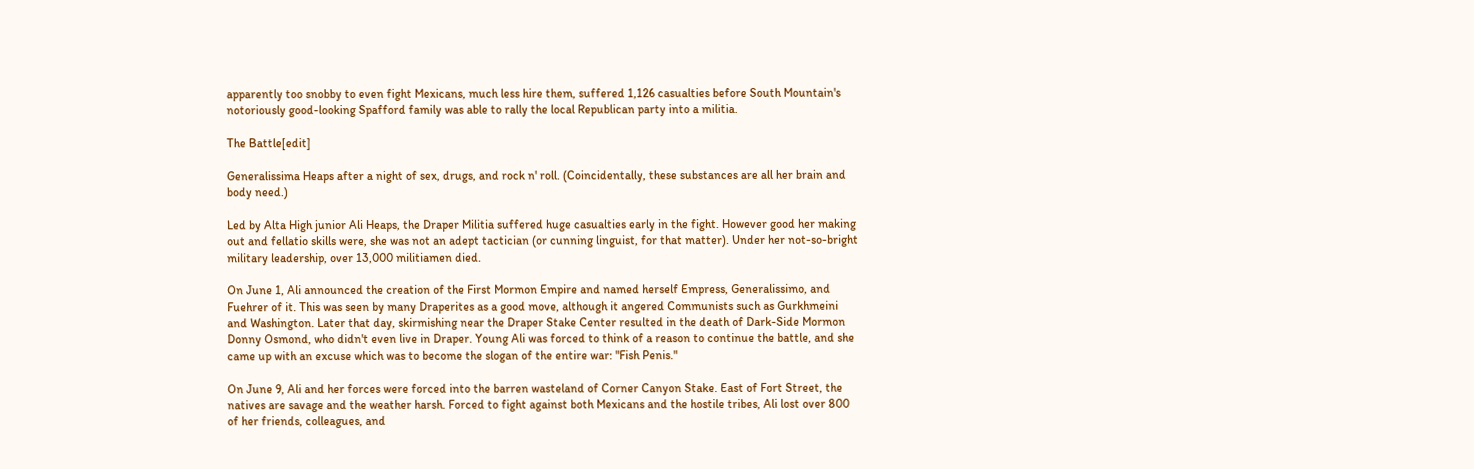apparently too snobby to even fight Mexicans, much less hire them, suffered 1,126 casualties before South Mountain's notoriously good-looking Spafford family was able to rally the local Republican party into a militia.

The Battle[edit]

Generalissima Heaps after a night of sex, drugs, and rock n' roll. (Coincidentally, these substances are all her brain and body need.)

Led by Alta High junior Ali Heaps, the Draper Militia suffered huge casualties early in the fight. However good her making out and fellatio skills were, she was not an adept tactician (or cunning linguist, for that matter). Under her not-so-bright military leadership, over 13,000 militiamen died.

On June 1, Ali announced the creation of the First Mormon Empire and named herself Empress, Generalissimo, and Fuehrer of it. This was seen by many Draperites as a good move, although it angered Communists such as Gurkhmeini and Washington. Later that day, skirmishing near the Draper Stake Center resulted in the death of Dark-Side Mormon Donny Osmond, who didn't even live in Draper. Young Ali was forced to think of a reason to continue the battle, and she came up with an excuse which was to become the slogan of the entire war: "Fish Penis."

On June 9, Ali and her forces were forced into the barren wasteland of Corner Canyon Stake. East of Fort Street, the natives are savage and the weather harsh. Forced to fight against both Mexicans and the hostile tribes, Ali lost over 800 of her friends, colleagues, and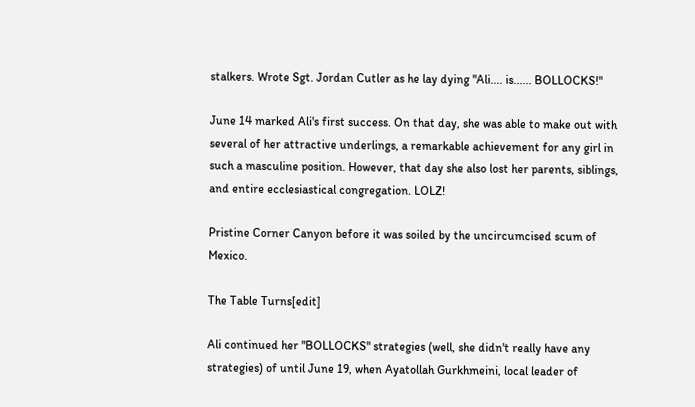stalkers. Wrote Sgt. Jordan Cutler as he lay dying "Ali.... is...... BOLLOCKS!"

June 14 marked Ali's first success. On that day, she was able to make out with several of her attractive underlings, a remarkable achievement for any girl in such a masculine position. However, that day she also lost her parents, siblings, and entire ecclesiastical congregation. LOLZ!

Pristine Corner Canyon before it was soiled by the uncircumcised scum of Mexico.

The Table Turns[edit]

Ali continued her "BOLLOCKS" strategies (well, she didn't really have any strategies) of until June 19, when Ayatollah Gurkhmeini, local leader of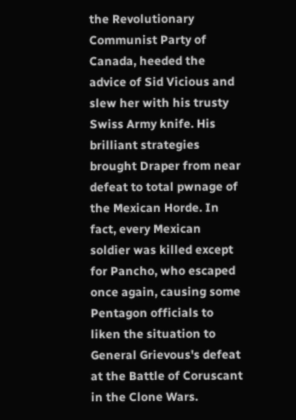the Revolutionary Communist Party of Canada, heeded the advice of Sid Vicious and slew her with his trusty Swiss Army knife. His brilliant strategies brought Draper from near defeat to total pwnage of the Mexican Horde. In fact, every Mexican soldier was killed except for Pancho, who escaped once again, causing some Pentagon officials to liken the situation to General Grievous's defeat at the Battle of Coruscant in the Clone Wars.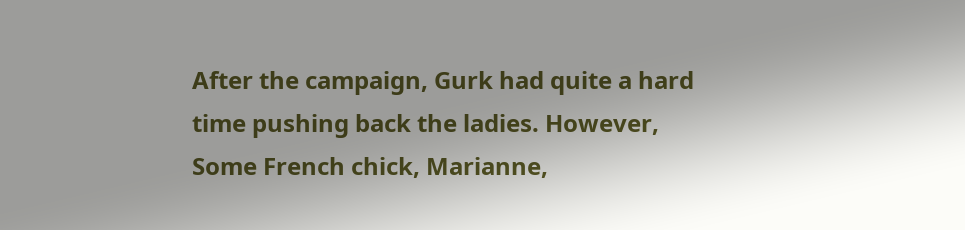After the campaign, Gurk had quite a hard time pushing back the ladies. However, Some French chick, Marianne,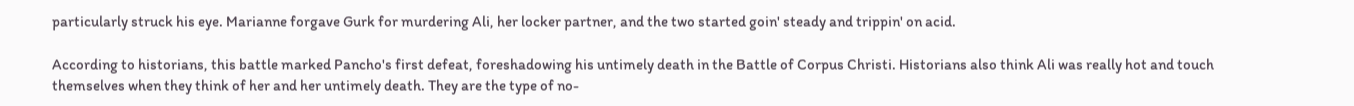particularly struck his eye. Marianne forgave Gurk for murdering Ali, her locker partner, and the two started goin' steady and trippin' on acid.

According to historians, this battle marked Pancho's first defeat, foreshadowing his untimely death in the Battle of Corpus Christi. Historians also think Ali was really hot and touch themselves when they think of her and her untimely death. They are the type of no-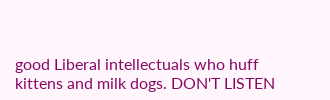good Liberal intellectuals who huff kittens and milk dogs. DON'T LISTEN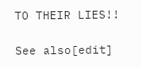TO THEIR LIES!!

See also[edit]